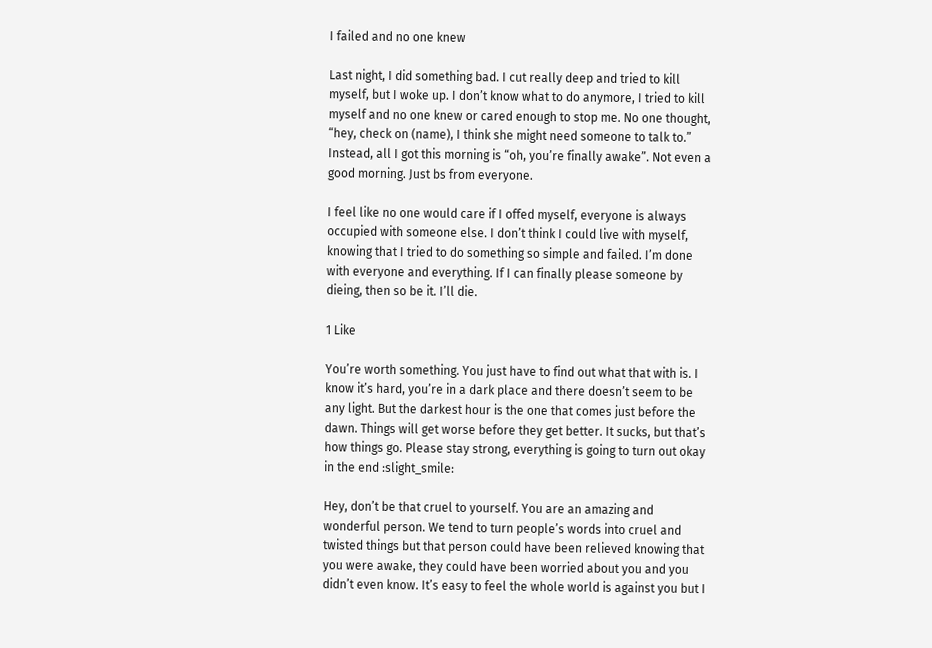I failed and no one knew

Last night, I did something bad. I cut really deep and tried to kill myself, but I woke up. I don’t know what to do anymore, I tried to kill myself and no one knew or cared enough to stop me. No one thought, “hey, check on (name), I think she might need someone to talk to.” Instead, all I got this morning is “oh, you’re finally awake”. Not even a good morning. Just bs from everyone.

I feel like no one would care if I offed myself, everyone is always occupied with someone else. I don’t think I could live with myself, knowing that I tried to do something so simple and failed. I’m done with everyone and everything. If I can finally please someone by dieing, then so be it. I’ll die.

1 Like

You’re worth something. You just have to find out what that with is. I know it’s hard, you’re in a dark place and there doesn’t seem to be any light. But the darkest hour is the one that comes just before the dawn. Things will get worse before they get better. It sucks, but that’s how things go. Please stay strong, everything is going to turn out okay in the end :slight_smile:

Hey, don’t be that cruel to yourself. You are an amazing and wonderful person. We tend to turn people’s words into cruel and twisted things but that person could have been relieved knowing that you were awake, they could have been worried about you and you didn’t even know. It’s easy to feel the whole world is against you but I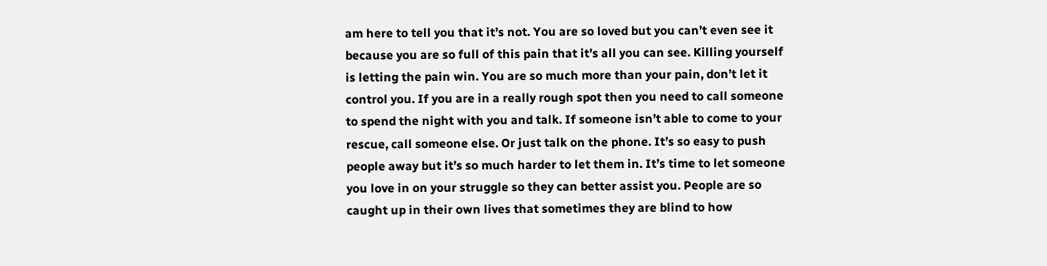am here to tell you that it’s not. You are so loved but you can’t even see it because you are so full of this pain that it’s all you can see. Killing yourself is letting the pain win. You are so much more than your pain, don’t let it control you. If you are in a really rough spot then you need to call someone to spend the night with you and talk. If someone isn’t able to come to your rescue, call someone else. Or just talk on the phone. It’s so easy to push people away but it’s so much harder to let them in. It’s time to let someone you love in on your struggle so they can better assist you. People are so caught up in their own lives that sometimes they are blind to how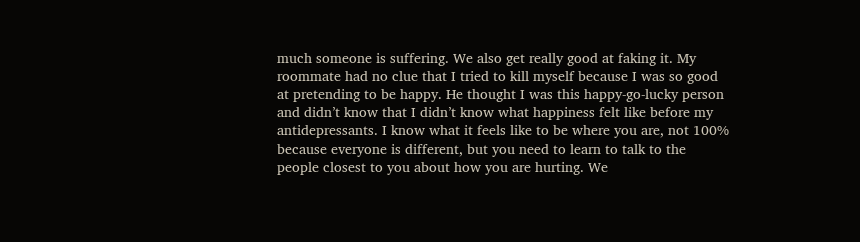much someone is suffering. We also get really good at faking it. My roommate had no clue that I tried to kill myself because I was so good at pretending to be happy. He thought I was this happy-go-lucky person and didn’t know that I didn’t know what happiness felt like before my antidepressants. I know what it feels like to be where you are, not 100% because everyone is different, but you need to learn to talk to the people closest to you about how you are hurting. We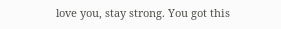love you, stay strong. You got this